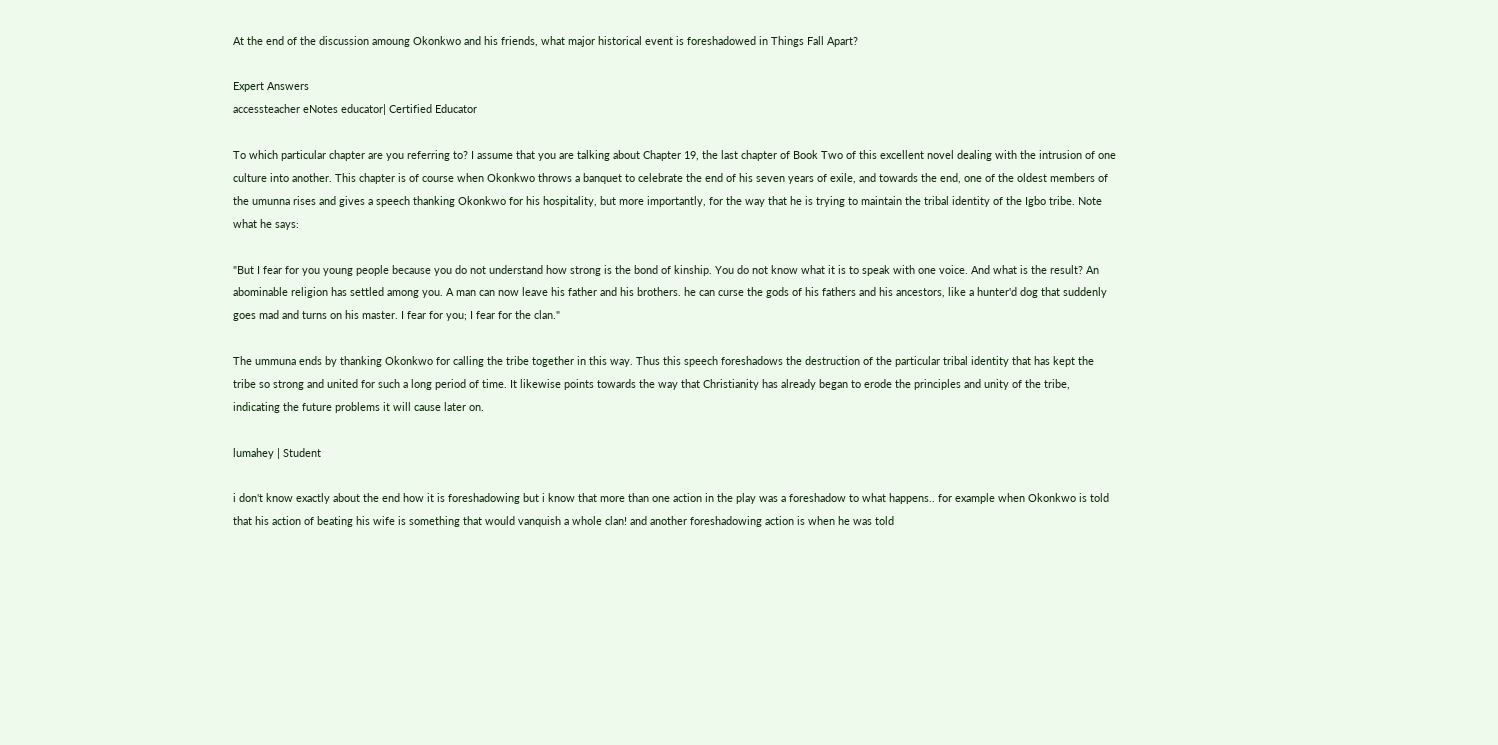At the end of the discussion amoung Okonkwo and his friends, what major historical event is foreshadowed in Things Fall Apart?

Expert Answers
accessteacher eNotes educator| Certified Educator

To which particular chapter are you referring to? I assume that you are talking about Chapter 19, the last chapter of Book Two of this excellent novel dealing with the intrusion of one culture into another. This chapter is of course when Okonkwo throws a banquet to celebrate the end of his seven years of exile, and towards the end, one of the oldest members of the umunna rises and gives a speech thanking Okonkwo for his hospitality, but more importantly, for the way that he is trying to maintain the tribal identity of the Igbo tribe. Note what he says:

"But I fear for you young people because you do not understand how strong is the bond of kinship. You do not know what it is to speak with one voice. And what is the result? An abominable religion has settled among you. A man can now leave his father and his brothers. he can curse the gods of his fathers and his ancestors, like a hunter'd dog that suddenly goes mad and turns on his master. I fear for you; I fear for the clan."

The ummuna ends by thanking Okonkwo for calling the tribe together in this way. Thus this speech foreshadows the destruction of the particular tribal identity that has kept the tribe so strong and united for such a long period of time. It likewise points towards the way that Christianity has already began to erode the principles and unity of the tribe, indicating the future problems it will cause later on.

lumahey | Student

i don't know exactly about the end how it is foreshadowing but i know that more than one action in the play was a foreshadow to what happens.. for example when Okonkwo is told that his action of beating his wife is something that would vanquish a whole clan! and another foreshadowing action is when he was told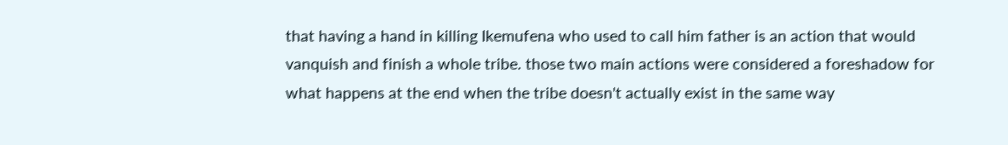that having a hand in killing Ikemufena who used to call him father is an action that would vanquish and finish a whole tribe. those two main actions were considered a foreshadow for what happens at the end when the tribe doesn't actually exist in the same way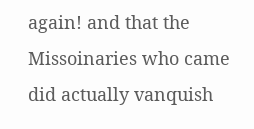again! and that the Missoinaries who came did actually vanquish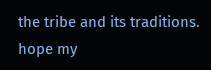the tribe and its traditions. hope my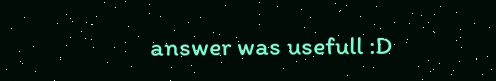answer was usefull :D